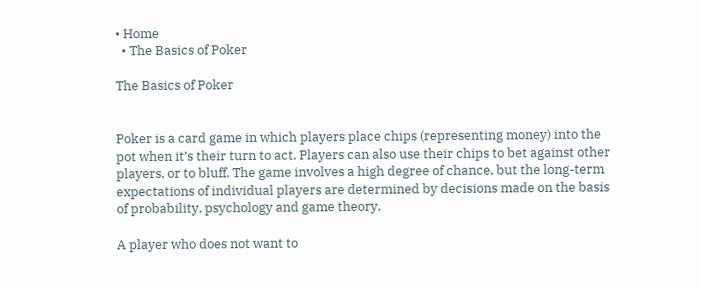• Home
  • The Basics of Poker

The Basics of Poker


Poker is a card game in which players place chips (representing money) into the pot when it’s their turn to act. Players can also use their chips to bet against other players, or to bluff. The game involves a high degree of chance, but the long-term expectations of individual players are determined by decisions made on the basis of probability, psychology and game theory.

A player who does not want to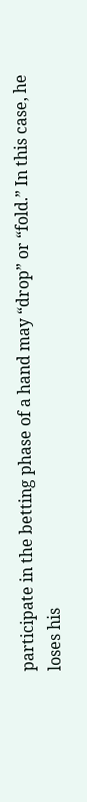participate in the betting phase of a hand may “drop” or “fold.” In this case, he loses his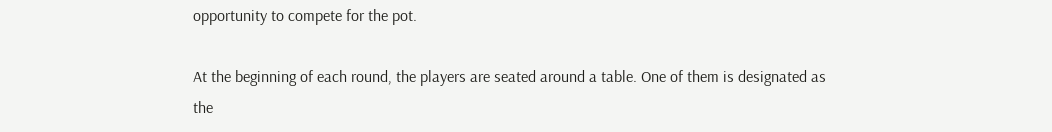opportunity to compete for the pot.

At the beginning of each round, the players are seated around a table. One of them is designated as the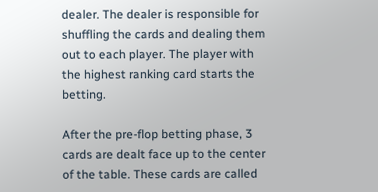dealer. The dealer is responsible for shuffling the cards and dealing them out to each player. The player with the highest ranking card starts the betting.

After the pre-flop betting phase, 3 cards are dealt face up to the center of the table. These cards are called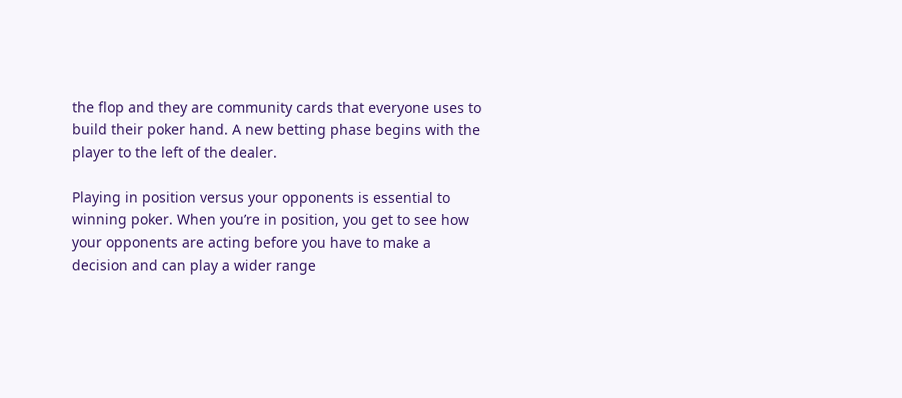the flop and they are community cards that everyone uses to build their poker hand. A new betting phase begins with the player to the left of the dealer.

Playing in position versus your opponents is essential to winning poker. When you’re in position, you get to see how your opponents are acting before you have to make a decision and can play a wider range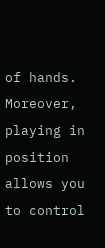of hands. Moreover, playing in position allows you to control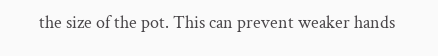the size of the pot. This can prevent weaker hands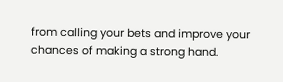from calling your bets and improve your chances of making a strong hand.